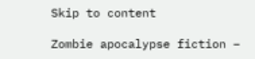Skip to content

Zombie apocalypse fiction –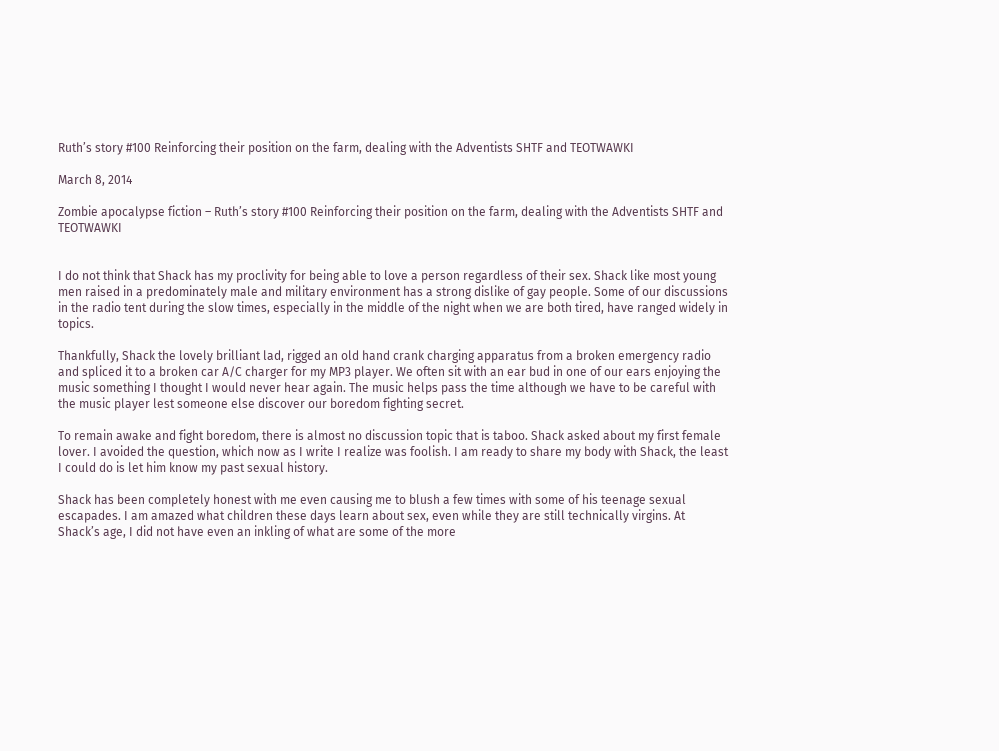Ruth’s story #100 Reinforcing their position on the farm, dealing with the Adventists SHTF and TEOTWAWKI

March 8, 2014

Zombie apocalypse fiction – Ruth’s story #100 Reinforcing their position on the farm, dealing with the Adventists SHTF and TEOTWAWKI


I do not think that Shack has my proclivity for being able to love a person regardless of their sex. Shack like most young men raised in a predominately male and military environment has a strong dislike of gay people. Some of our discussions in the radio tent during the slow times, especially in the middle of the night when we are both tired, have ranged widely in topics.

Thankfully, Shack the lovely brilliant lad, rigged an old hand crank charging apparatus from a broken emergency radio and spliced it to a broken car A/C charger for my MP3 player. We often sit with an ear bud in one of our ears enjoying the music something I thought I would never hear again. The music helps pass the time although we have to be careful with the music player lest someone else discover our boredom fighting secret.

To remain awake and fight boredom, there is almost no discussion topic that is taboo. Shack asked about my first female lover. I avoided the question, which now as I write I realize was foolish. I am ready to share my body with Shack, the least I could do is let him know my past sexual history.

Shack has been completely honest with me even causing me to blush a few times with some of his teenage sexual escapades. I am amazed what children these days learn about sex, even while they are still technically virgins. At Shack’s age, I did not have even an inkling of what are some of the more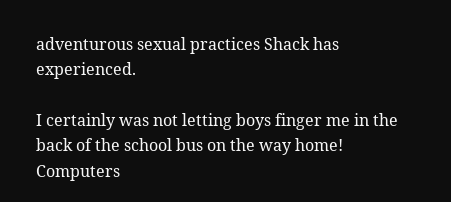adventurous sexual practices Shack has experienced.

I certainly was not letting boys finger me in the back of the school bus on the way home! Computers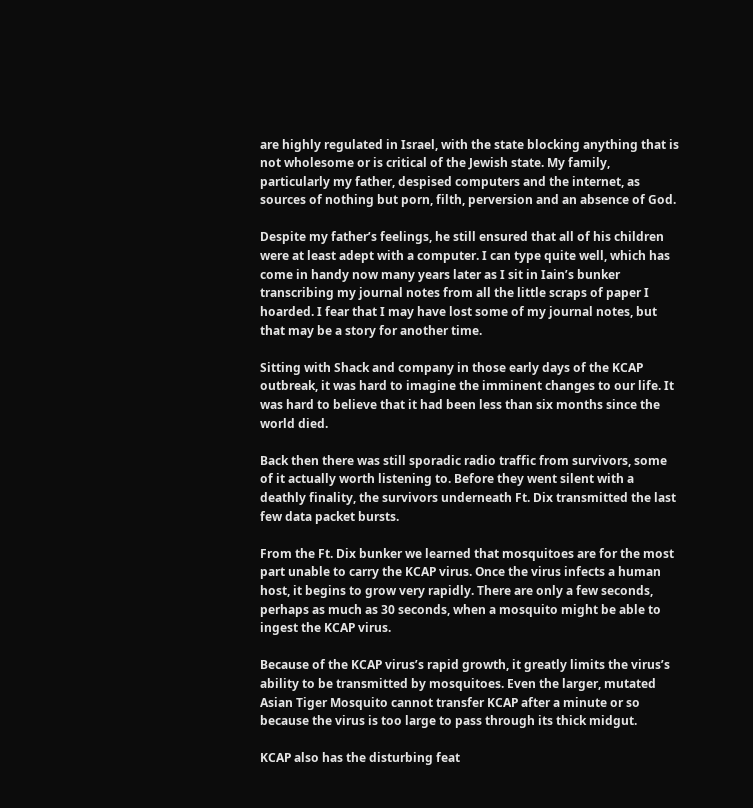are highly regulated in Israel, with the state blocking anything that is not wholesome or is critical of the Jewish state. My family, particularly my father, despised computers and the internet, as sources of nothing but porn, filth, perversion and an absence of God.

Despite my father’s feelings, he still ensured that all of his children were at least adept with a computer. I can type quite well, which has come in handy now many years later as I sit in Iain’s bunker transcribing my journal notes from all the little scraps of paper I hoarded. I fear that I may have lost some of my journal notes, but that may be a story for another time.

Sitting with Shack and company in those early days of the KCAP outbreak, it was hard to imagine the imminent changes to our life. It was hard to believe that it had been less than six months since the world died.

Back then there was still sporadic radio traffic from survivors, some of it actually worth listening to. Before they went silent with a deathly finality, the survivors underneath Ft. Dix transmitted the last few data packet bursts.

From the Ft. Dix bunker we learned that mosquitoes are for the most part unable to carry the KCAP virus. Once the virus infects a human host, it begins to grow very rapidly. There are only a few seconds, perhaps as much as 30 seconds, when a mosquito might be able to ingest the KCAP virus.

Because of the KCAP virus’s rapid growth, it greatly limits the virus’s ability to be transmitted by mosquitoes. Even the larger, mutated Asian Tiger Mosquito cannot transfer KCAP after a minute or so because the virus is too large to pass through its thick midgut.

KCAP also has the disturbing feat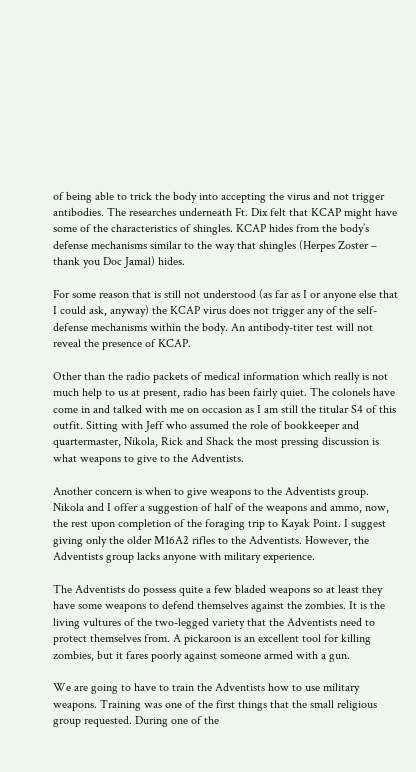of being able to trick the body into accepting the virus and not trigger antibodies. The researches underneath Ft. Dix felt that KCAP might have some of the characteristics of shingles. KCAP hides from the body’s defense mechanisms similar to the way that shingles (Herpes Zoster – thank you Doc Jamal) hides.

For some reason that is still not understood (as far as I or anyone else that I could ask, anyway) the KCAP virus does not trigger any of the self-defense mechanisms within the body. An antibody-titer test will not reveal the presence of KCAP.

Other than the radio packets of medical information which really is not much help to us at present, radio has been fairly quiet. The colonels have come in and talked with me on occasion as I am still the titular S4 of this outfit. Sitting with Jeff who assumed the role of bookkeeper and quartermaster, Nikola, Rick and Shack the most pressing discussion is what weapons to give to the Adventists.

Another concern is when to give weapons to the Adventists group. Nikola and I offer a suggestion of half of the weapons and ammo, now, the rest upon completion of the foraging trip to Kayak Point. I suggest giving only the older M16A2 rifles to the Adventists. However, the Adventists group lacks anyone with military experience.

The Adventists do possess quite a few bladed weapons so at least they have some weapons to defend themselves against the zombies. It is the living vultures of the two-legged variety that the Adventists need to protect themselves from. A pickaroon is an excellent tool for killing zombies, but it fares poorly against someone armed with a gun.

We are going to have to train the Adventists how to use military weapons. Training was one of the first things that the small religious group requested. During one of the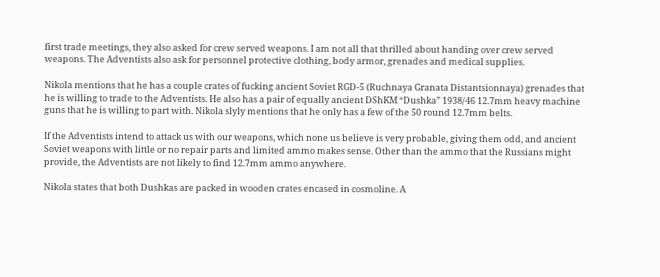first trade meetings, they also asked for crew served weapons. I am not all that thrilled about handing over crew served weapons. The Adventists also ask for personnel protective clothing, body armor, grenades and medical supplies.

Nikola mentions that he has a couple crates of fucking ancient Soviet RGD-5 (Ruchnaya Granata Distantsionnaya) grenades that he is willing to trade to the Adventists. He also has a pair of equally ancient DShKM “Dushka” 1938/46 12.7mm heavy machine guns that he is willing to part with. Nikola slyly mentions that he only has a few of the 50 round 12.7mm belts.

If the Adventists intend to attack us with our weapons, which none us believe is very probable, giving them odd, and ancient Soviet weapons with little or no repair parts and limited ammo makes sense. Other than the ammo that the Russians might provide, the Adventists are not likely to find 12.7mm ammo anywhere.

Nikola states that both Dushkas are packed in wooden crates encased in cosmoline. A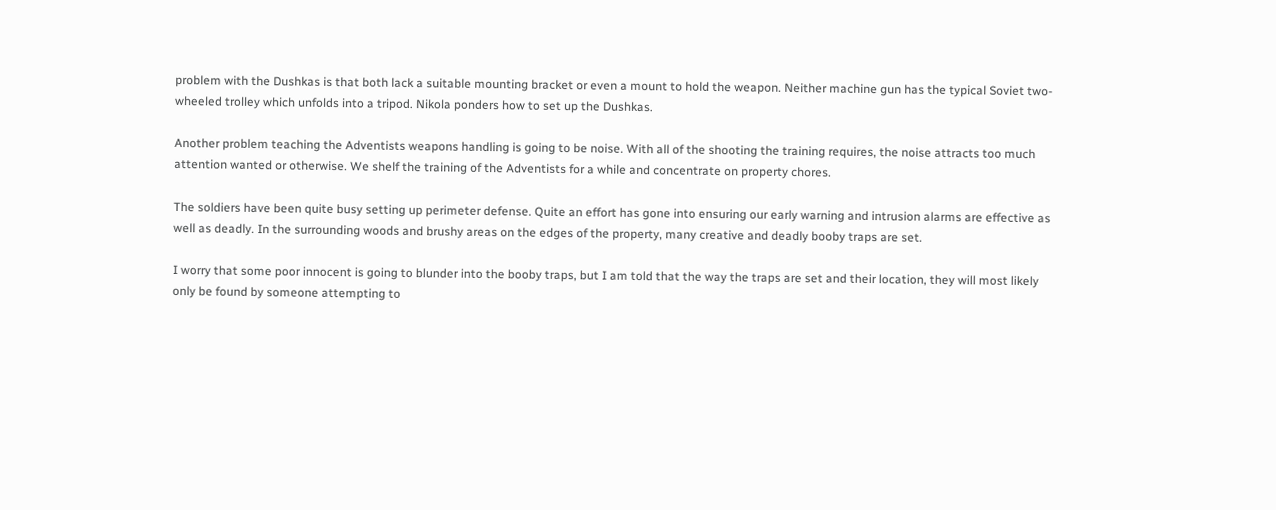problem with the Dushkas is that both lack a suitable mounting bracket or even a mount to hold the weapon. Neither machine gun has the typical Soviet two-wheeled trolley which unfolds into a tripod. Nikola ponders how to set up the Dushkas.

Another problem teaching the Adventists weapons handling is going to be noise. With all of the shooting the training requires, the noise attracts too much attention wanted or otherwise. We shelf the training of the Adventists for a while and concentrate on property chores.

The soldiers have been quite busy setting up perimeter defense. Quite an effort has gone into ensuring our early warning and intrusion alarms are effective as well as deadly. In the surrounding woods and brushy areas on the edges of the property, many creative and deadly booby traps are set.

I worry that some poor innocent is going to blunder into the booby traps, but I am told that the way the traps are set and their location, they will most likely only be found by someone attempting to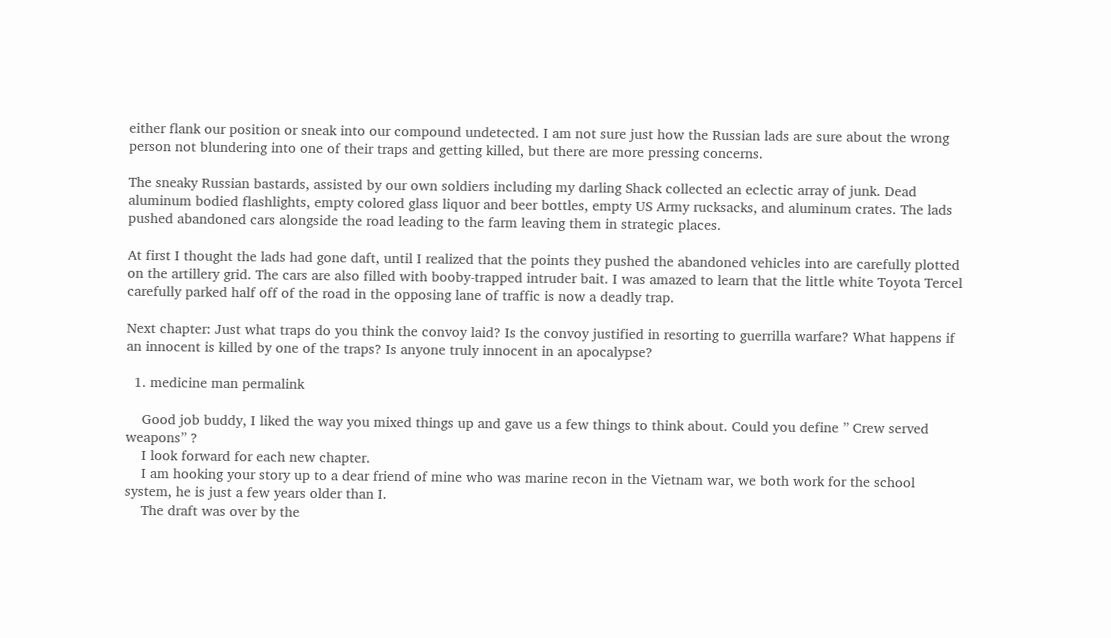either flank our position or sneak into our compound undetected. I am not sure just how the Russian lads are sure about the wrong person not blundering into one of their traps and getting killed, but there are more pressing concerns.

The sneaky Russian bastards, assisted by our own soldiers including my darling Shack collected an eclectic array of junk. Dead aluminum bodied flashlights, empty colored glass liquor and beer bottles, empty US Army rucksacks, and aluminum crates. The lads pushed abandoned cars alongside the road leading to the farm leaving them in strategic places.

At first I thought the lads had gone daft, until I realized that the points they pushed the abandoned vehicles into are carefully plotted on the artillery grid. The cars are also filled with booby-trapped intruder bait. I was amazed to learn that the little white Toyota Tercel carefully parked half off of the road in the opposing lane of traffic is now a deadly trap.

Next chapter: Just what traps do you think the convoy laid? Is the convoy justified in resorting to guerrilla warfare? What happens if an innocent is killed by one of the traps? Is anyone truly innocent in an apocalypse?

  1. medicine man permalink

    Good job buddy, I liked the way you mixed things up and gave us a few things to think about. Could you define ” Crew served weapons” ?
    I look forward for each new chapter.
    I am hooking your story up to a dear friend of mine who was marine recon in the Vietnam war, we both work for the school system, he is just a few years older than I.
    The draft was over by the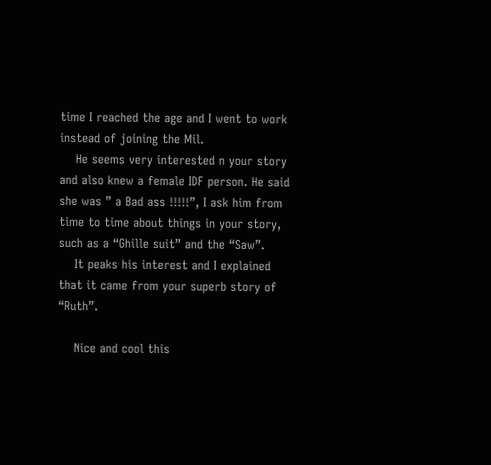time I reached the age and I went to work instead of joining the Mil.
    He seems very interested n your story and also knew a female IDF person. He said she was ” a Bad ass !!!!!”, I ask him from time to time about things in your story, such as a “Ghille suit” and the “Saw”.
    It peaks his interest and I explained that it came from your superb story of “Ruth”.

    Nice and cool this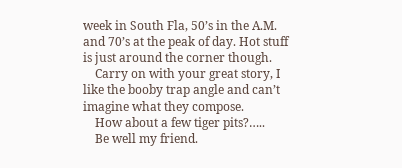week in South Fla, 50’s in the A.M. and 70’s at the peak of day. Hot stuff is just around the corner though.
    Carry on with your great story, I like the booby trap angle and can’t imagine what they compose.
    How about a few tiger pits?…..
    Be well my friend.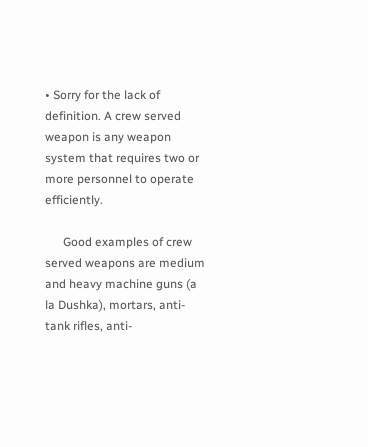• Sorry for the lack of definition. A crew served weapon is any weapon system that requires two or more personnel to operate efficiently.

      Good examples of crew served weapons are medium and heavy machine guns (a la Dushka), mortars, anti-tank rifles, anti-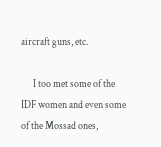aircraft guns, etc.

      I too met some of the IDF women and even some of the Mossad ones,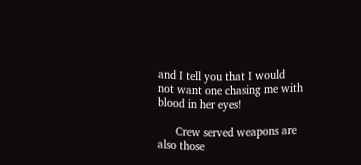and I tell you that I would not want one chasing me with blood in her eyes!

      Crew served weapons are also those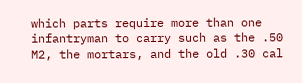which parts require more than one infantryman to carry such as the .50 M2, the mortars, and the old .30 cal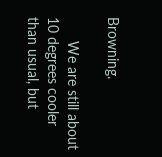Browning.

      We are still about 10 degrees cooler than usual, but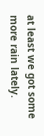at least we got some more rain lately.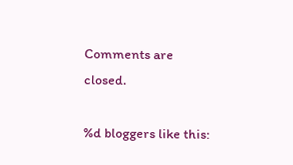Comments are closed.

%d bloggers like this: